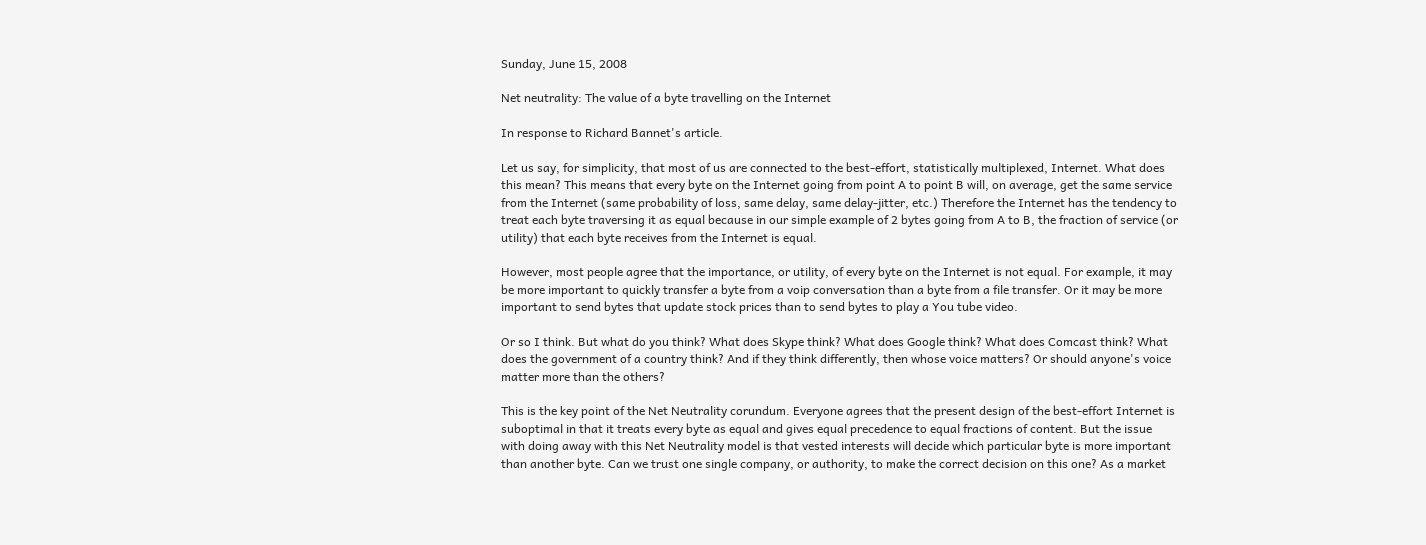Sunday, June 15, 2008

Net neutrality: The value of a byte travelling on the Internet

In response to Richard Bannet's article.

Let us say, for simplicity, that most of us are connected to the best-effort, statistically multiplexed, Internet. What does this mean? This means that every byte on the Internet going from point A to point B will, on average, get the same service from the Internet (same probability of loss, same delay, same delay-jitter, etc.) Therefore the Internet has the tendency to treat each byte traversing it as equal because in our simple example of 2 bytes going from A to B, the fraction of service (or utility) that each byte receives from the Internet is equal.

However, most people agree that the importance, or utility, of every byte on the Internet is not equal. For example, it may be more important to quickly transfer a byte from a voip conversation than a byte from a file transfer. Or it may be more important to send bytes that update stock prices than to send bytes to play a You tube video.

Or so I think. But what do you think? What does Skype think? What does Google think? What does Comcast think? What does the government of a country think? And if they think differently, then whose voice matters? Or should anyone's voice matter more than the others?

This is the key point of the Net Neutrality corundum. Everyone agrees that the present design of the best-effort Internet is suboptimal in that it treats every byte as equal and gives equal precedence to equal fractions of content. But the issue with doing away with this Net Neutrality model is that vested interests will decide which particular byte is more important than another byte. Can we trust one single company, or authority, to make the correct decision on this one? As a market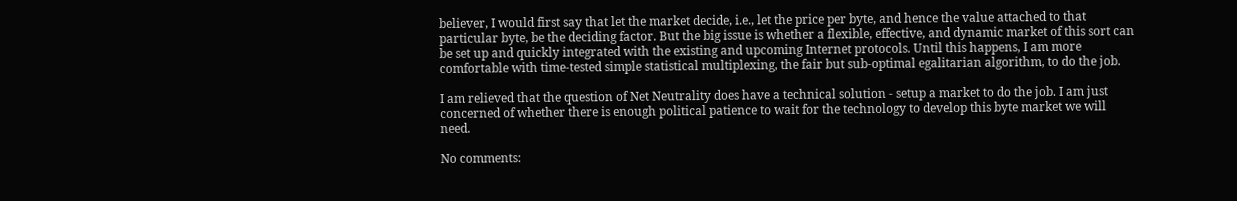believer, I would first say that let the market decide, i.e., let the price per byte, and hence the value attached to that particular byte, be the deciding factor. But the big issue is whether a flexible, effective, and dynamic market of this sort can be set up and quickly integrated with the existing and upcoming Internet protocols. Until this happens, I am more comfortable with time-tested simple statistical multiplexing, the fair but sub-optimal egalitarian algorithm, to do the job.

I am relieved that the question of Net Neutrality does have a technical solution - setup a market to do the job. I am just concerned of whether there is enough political patience to wait for the technology to develop this byte market we will need.

No comments: